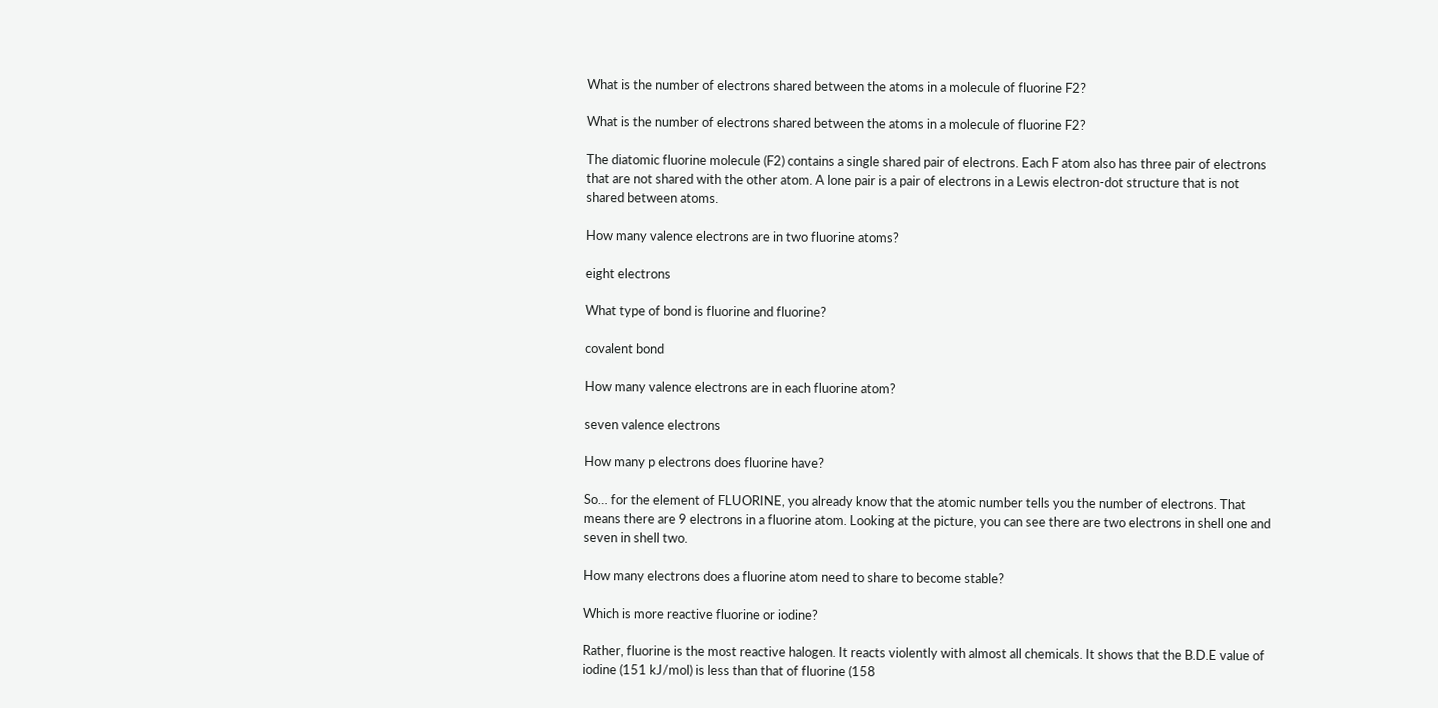What is the number of electrons shared between the atoms in a molecule of fluorine F2?

What is the number of electrons shared between the atoms in a molecule of fluorine F2?

The diatomic fluorine molecule (F2) contains a single shared pair of electrons. Each F atom also has three pair of electrons that are not shared with the other atom. A lone pair is a pair of electrons in a Lewis electron-dot structure that is not shared between atoms.

How many valence electrons are in two fluorine atoms?

eight electrons

What type of bond is fluorine and fluorine?

covalent bond

How many valence electrons are in each fluorine atom?

seven valence electrons

How many p electrons does fluorine have?

So… for the element of FLUORINE, you already know that the atomic number tells you the number of electrons. That means there are 9 electrons in a fluorine atom. Looking at the picture, you can see there are two electrons in shell one and seven in shell two.

How many electrons does a fluorine atom need to share to become stable?

Which is more reactive fluorine or iodine?

Rather, fluorine is the most reactive halogen. It reacts violently with almost all chemicals. It shows that the B.D.E value of iodine (151 kJ/mol) is less than that of fluorine (158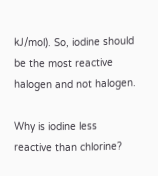kJ/mol). So, iodine should be the most reactive halogen and not halogen.

Why is iodine less reactive than chlorine?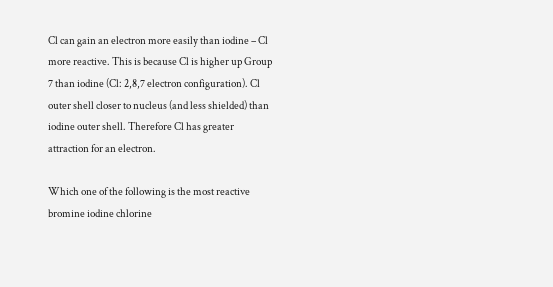Cl can gain an electron more easily than iodine – Cl more reactive. This is because Cl is higher up Group 7 than iodine (Cl: 2,8,7 electron configuration). Cl outer shell closer to nucleus (and less shielded) than iodine outer shell. Therefore Cl has greater attraction for an electron.

Which one of the following is the most reactive bromine iodine chlorine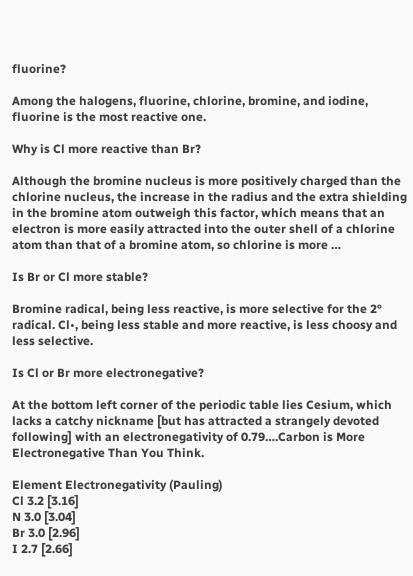fluorine?

Among the halogens, fluorine, chlorine, bromine, and iodine, fluorine is the most reactive one.

Why is Cl more reactive than Br?

Although the bromine nucleus is more positively charged than the chlorine nucleus, the increase in the radius and the extra shielding in the bromine atom outweigh this factor, which means that an electron is more easily attracted into the outer shell of a chlorine atom than that of a bromine atom, so chlorine is more …

Is Br or Cl more stable?

Bromine radical, being less reactive, is more selective for the 2° radical. Cl•, being less stable and more reactive, is less choosy and less selective.

Is Cl or Br more electronegative?

At the bottom left corner of the periodic table lies Cesium, which lacks a catchy nickname [but has attracted a strangely devoted following] with an electronegativity of 0.79….Carbon is More Electronegative Than You Think.

Element Electronegativity (Pauling)
Cl 3.2 [3.16]
N 3.0 [3.04]
Br 3.0 [2.96]
I 2.7 [2.66]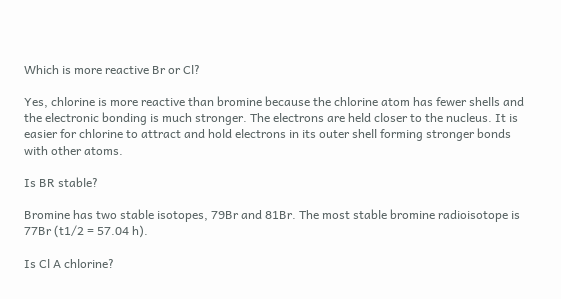Which is more reactive Br or Cl?

Yes, chlorine is more reactive than bromine because the chlorine atom has fewer shells and the electronic bonding is much stronger. The electrons are held closer to the nucleus. It is easier for chlorine to attract and hold electrons in its outer shell forming stronger bonds with other atoms.

Is BR stable?

Bromine has two stable isotopes, 79Br and 81Br. The most stable bromine radioisotope is 77Br (t1/2 = 57.04 h).

Is Cl A chlorine?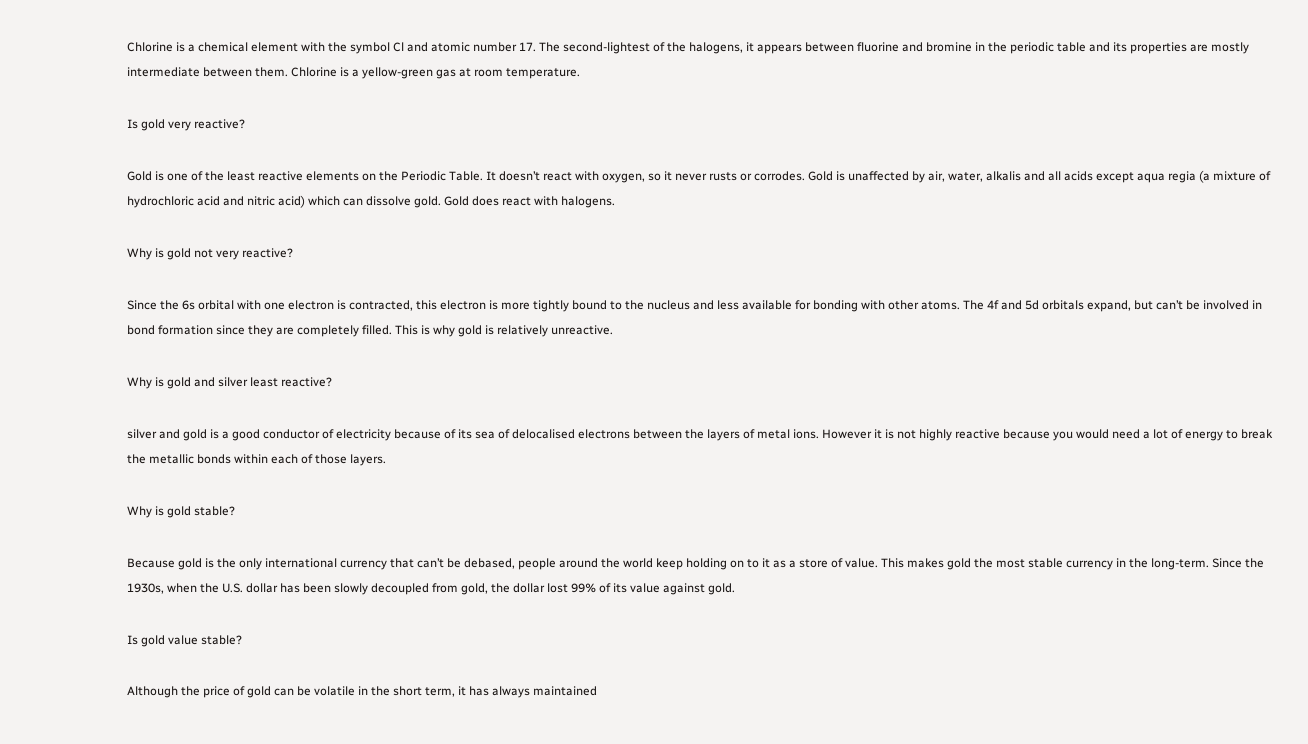Chlorine is a chemical element with the symbol Cl and atomic number 17. The second-lightest of the halogens, it appears between fluorine and bromine in the periodic table and its properties are mostly intermediate between them. Chlorine is a yellow-green gas at room temperature.

Is gold very reactive?

Gold is one of the least reactive elements on the Periodic Table. It doesn’t react with oxygen, so it never rusts or corrodes. Gold is unaffected by air, water, alkalis and all acids except aqua regia (a mixture of hydrochloric acid and nitric acid) which can dissolve gold. Gold does react with halogens.

Why is gold not very reactive?

Since the 6s orbital with one electron is contracted, this electron is more tightly bound to the nucleus and less available for bonding with other atoms. The 4f and 5d orbitals expand, but can’t be involved in bond formation since they are completely filled. This is why gold is relatively unreactive.

Why is gold and silver least reactive?

silver and gold is a good conductor of electricity because of its sea of delocalised electrons between the layers of metal ions. However it is not highly reactive because you would need a lot of energy to break the metallic bonds within each of those layers.

Why is gold stable?

Because gold is the only international currency that can’t be debased, people around the world keep holding on to it as a store of value. This makes gold the most stable currency in the long-term. Since the 1930s, when the U.S. dollar has been slowly decoupled from gold, the dollar lost 99% of its value against gold.

Is gold value stable?

Although the price of gold can be volatile in the short term, it has always maintained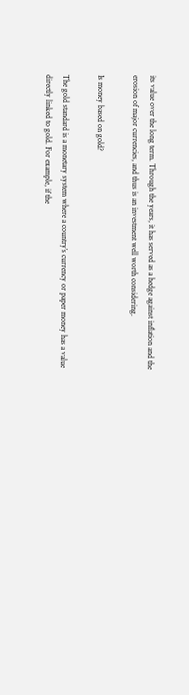its value over the long term. Through the years, it has served as a hedge against inflation and the erosion of major currencies, and thus is an investment well worth considering.

Is money based on gold?

The gold standard is a monetary system where a country’s currency or paper money has a value directly linked to gold. For example, if the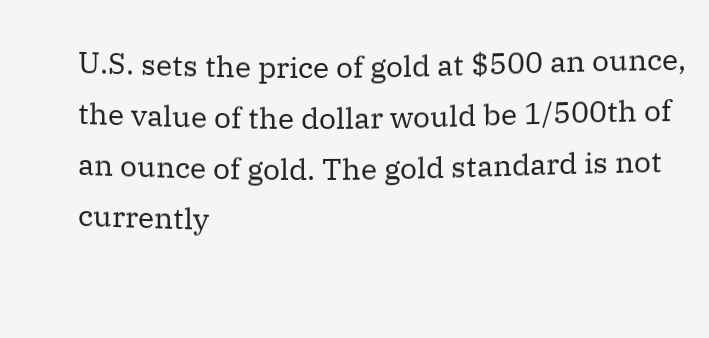U.S. sets the price of gold at $500 an ounce, the value of the dollar would be 1/500th of an ounce of gold. The gold standard is not currently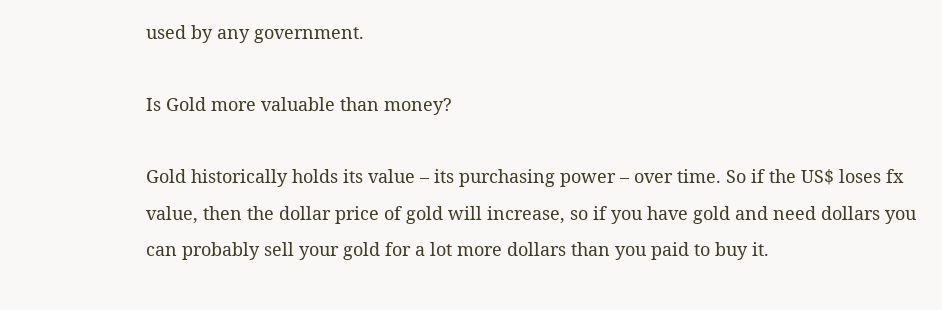used by any government.

Is Gold more valuable than money?

Gold historically holds its value – its purchasing power – over time. So if the US$ loses fx value, then the dollar price of gold will increase, so if you have gold and need dollars you can probably sell your gold for a lot more dollars than you paid to buy it.